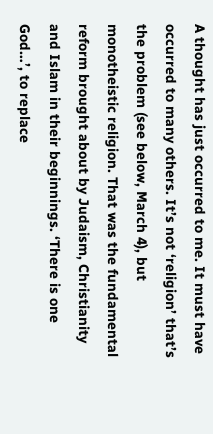A thought has just occurred to me. It must have occurred to many others. It’s not ‘religion’ that’s the problem (see below, March 4), but monotheistic religion. That was the fundamental reform brought about by Judaism, Christianity and Islam in their beginnings. ‘There is one God…’, to replace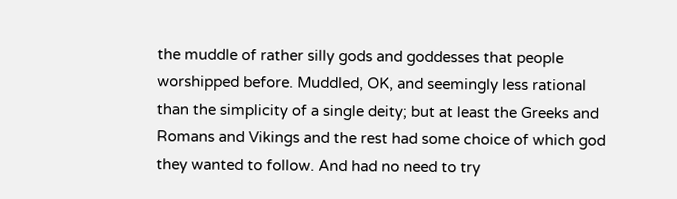the muddle of rather silly gods and goddesses that people worshipped before. Muddled, OK, and seemingly less rational than the simplicity of a single deity; but at least the Greeks and Romans and Vikings and the rest had some choice of which god they wanted to follow. And had no need to try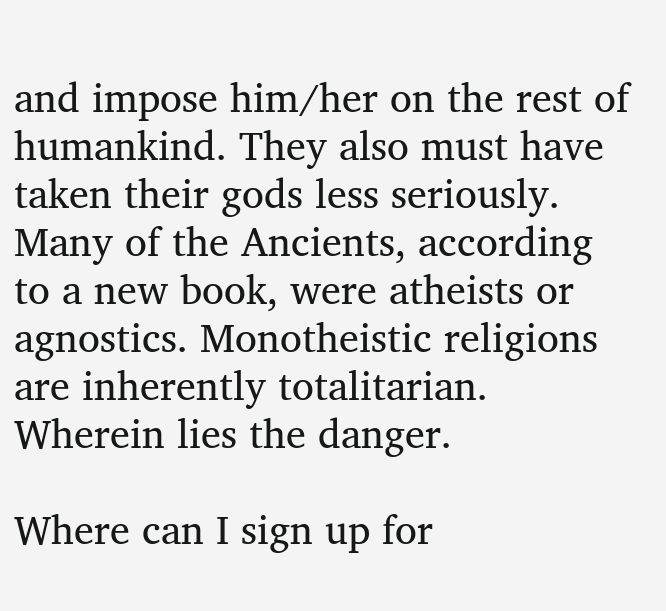and impose him/her on the rest of humankind. They also must have taken their gods less seriously. Many of the Ancients, according to a new book, were atheists or agnostics. Monotheistic religions are inherently totalitarian. Wherein lies the danger.

Where can I sign up for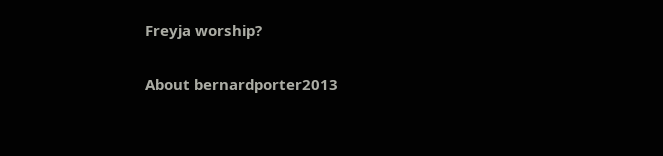Freyja worship?

About bernardporter2013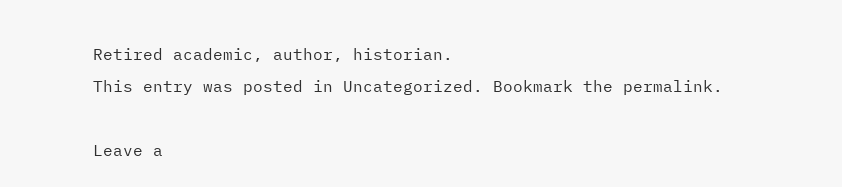Retired academic, author, historian.
This entry was posted in Uncategorized. Bookmark the permalink.

Leave a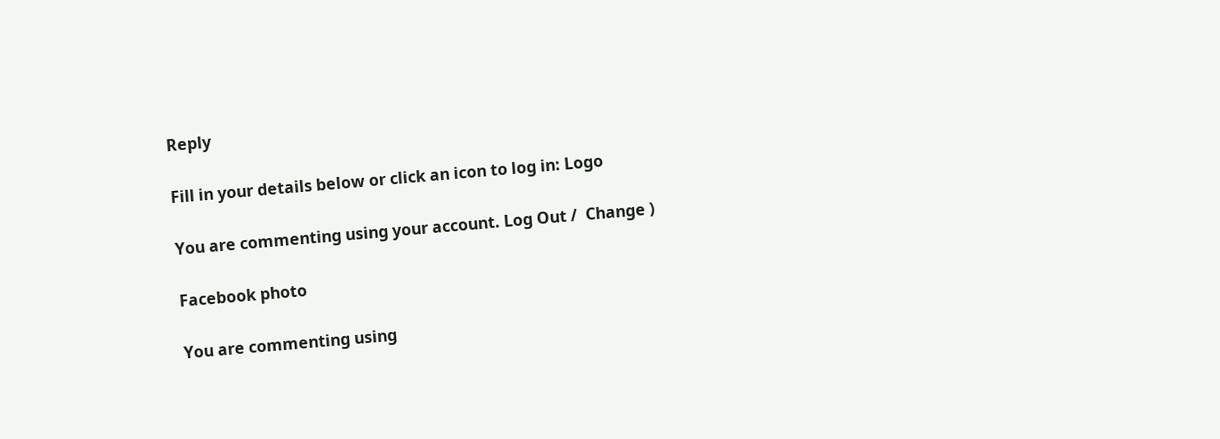Reply

Fill in your details below or click an icon to log in: Logo

You are commenting using your account. Log Out /  Change )

Facebook photo

You are commenting using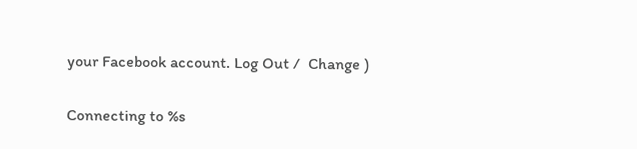your Facebook account. Log Out /  Change )

Connecting to %s